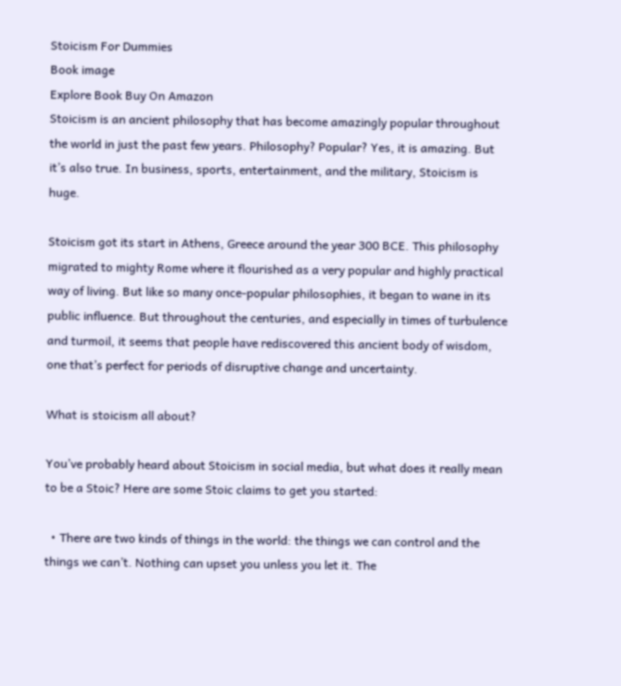Stoicism For Dummies
Book image
Explore Book Buy On Amazon
Stoicism is an ancient philosophy that has become amazingly popular throughout the world in just the past few years. Philosophy? Popular? Yes, it is amazing. But it’s also true. In business, sports, entertainment, and the military, Stoicism is huge.

Stoicism got its start in Athens, Greece around the year 300 BCE. This philosophy migrated to mighty Rome where it flourished as a very popular and highly practical way of living. But like so many once-popular philosophies, it began to wane in its public influence. But throughout the centuries, and especially in times of turbulence and turmoil, it seems that people have rediscovered this ancient body of wisdom, one that’s perfect for periods of disruptive change and uncertainty.

What is stoicism all about?

You’ve probably heard about Stoicism in social media, but what does it really mean to be a Stoic? Here are some Stoic claims to get you started:

  • There are two kinds of things in the world: the things we can control and the things we can’t. Nothing can upset you unless you let it. The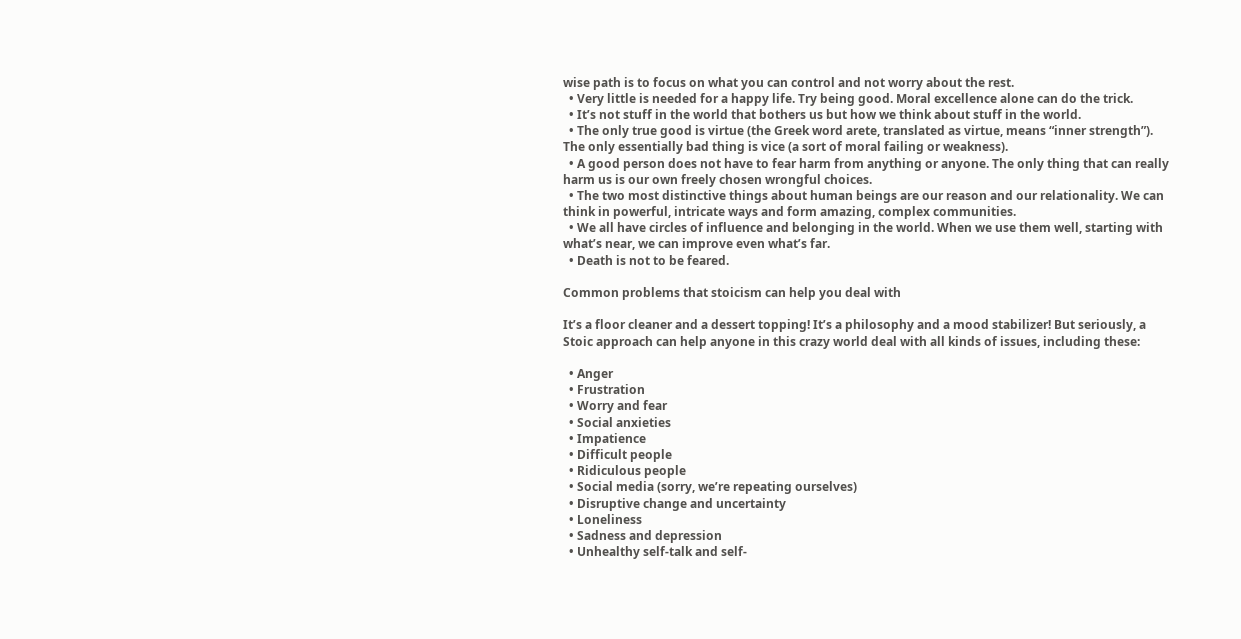wise path is to focus on what you can control and not worry about the rest.
  • Very little is needed for a happy life. Try being good. Moral excellence alone can do the trick.
  • It’s not stuff in the world that bothers us but how we think about stuff in the world.
  • The only true good is virtue (the Greek word arete, translated as virtue, means “inner strength”). The only essentially bad thing is vice (a sort of moral failing or weakness).
  • A good person does not have to fear harm from anything or anyone. The only thing that can really harm us is our own freely chosen wrongful choices.
  • The two most distinctive things about human beings are our reason and our relationality. We can think in powerful, intricate ways and form amazing, complex communities.
  • We all have circles of influence and belonging in the world. When we use them well, starting with what’s near, we can improve even what’s far.
  • Death is not to be feared.

Common problems that stoicism can help you deal with

It’s a floor cleaner and a dessert topping! It’s a philosophy and a mood stabilizer! But seriously, a Stoic approach can help anyone in this crazy world deal with all kinds of issues, including these:

  • Anger
  • Frustration
  • Worry and fear
  • Social anxieties
  • Impatience
  • Difficult people
  • Ridiculous people
  • Social media (sorry, we’re repeating ourselves)
  • Disruptive change and uncertainty
  • Loneliness
  • Sadness and depression
  • Unhealthy self-talk and self-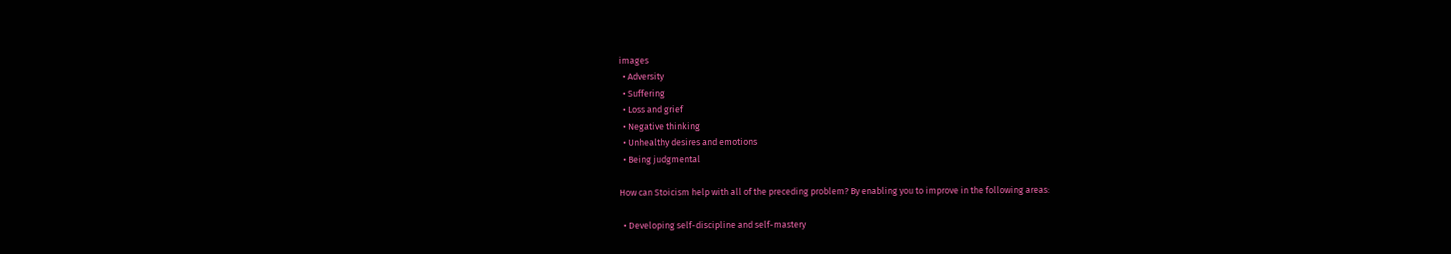images
  • Adversity
  • Suffering
  • Loss and grief
  • Negative thinking
  • Unhealthy desires and emotions
  • Being judgmental

How can Stoicism help with all of the preceding problem? By enabling you to improve in the following areas:

  • Developing self-discipline and self-mastery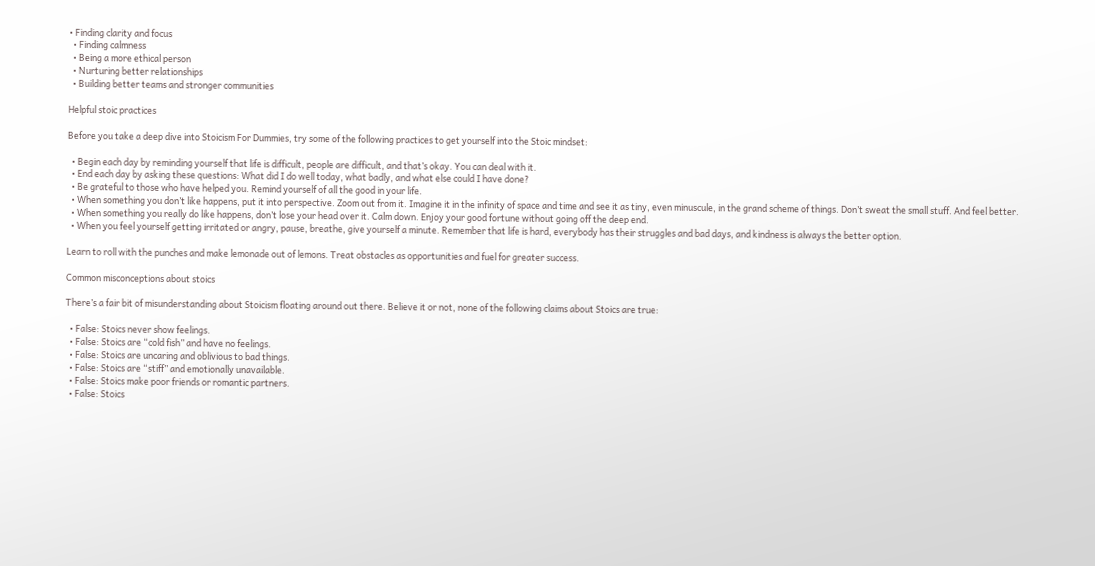• Finding clarity and focus
  • Finding calmness
  • Being a more ethical person
  • Nurturing better relationships
  • Building better teams and stronger communities

Helpful stoic practices

Before you take a deep dive into Stoicism For Dummies, try some of the following practices to get yourself into the Stoic mindset:

  • Begin each day by reminding yourself that life is difficult, people are difficult, and that’s okay. You can deal with it.
  • End each day by asking these questions: What did I do well today, what badly, and what else could I have done?
  • Be grateful to those who have helped you. Remind yourself of all the good in your life.
  • When something you don’t like happens, put it into perspective. Zoom out from it. Imagine it in the infinity of space and time and see it as tiny, even minuscule, in the grand scheme of things. Don’t sweat the small stuff. And feel better.
  • When something you really do like happens, don’t lose your head over it. Calm down. Enjoy your good fortune without going off the deep end.
  • When you feel yourself getting irritated or angry, pause, breathe, give yourself a minute. Remember that life is hard, everybody has their struggles and bad days, and kindness is always the better option.

Learn to roll with the punches and make lemonade out of lemons. Treat obstacles as opportunities and fuel for greater success.

Common misconceptions about stoics

There’s a fair bit of misunderstanding about Stoicism floating around out there. Believe it or not, none of the following claims about Stoics are true:

  • False: Stoics never show feelings.
  • False: Stoics are “cold fish” and have no feelings.
  • False: Stoics are uncaring and oblivious to bad things.
  • False: Stoics are “stiff” and emotionally unavailable.
  • False: Stoics make poor friends or romantic partners.
  • False: Stoics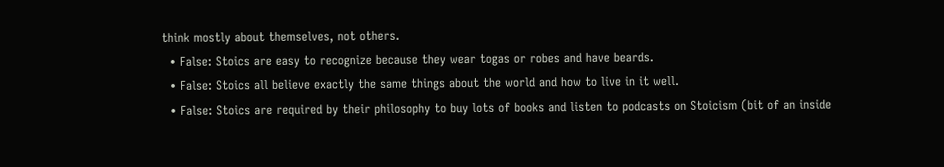think mostly about themselves, not others.
  • False: Stoics are easy to recognize because they wear togas or robes and have beards.
  • False: Stoics all believe exactly the same things about the world and how to live in it well.
  • False: Stoics are required by their philosophy to buy lots of books and listen to podcasts on Stoicism (bit of an inside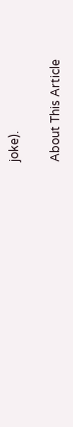joke).

About This Article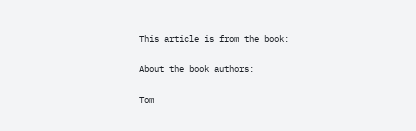This article is from the book:

About the book authors:

Tom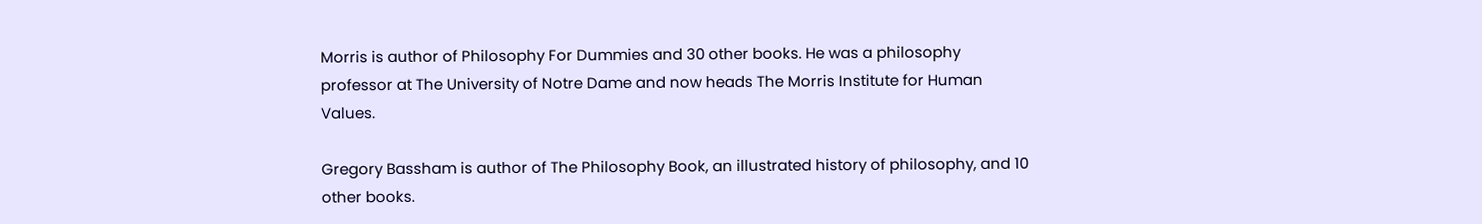Morris is author of Philosophy For Dummies and 30 other books. He was a philosophy professor at The University of Notre Dame and now heads The Morris Institute for Human Values.

Gregory Bassham is author of The Philosophy Book, an illustrated history of philosophy, and 10 other books.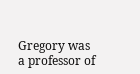Gregory was a professor of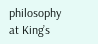philosophy at King’s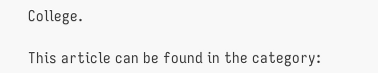College.

This article can be found in the category: